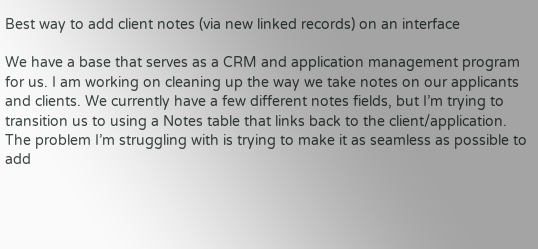Best way to add client notes (via new linked records) on an interface

We have a base that serves as a CRM and application management program for us. I am working on cleaning up the way we take notes on our applicants and clients. We currently have a few different notes fields, but I’m trying to transition us to using a Notes table that links back to the client/application. The problem I’m struggling with is trying to make it as seamless as possible to add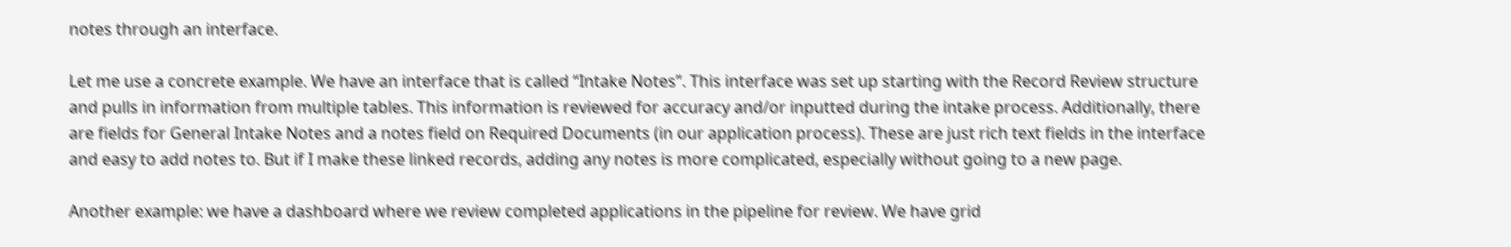notes through an interface.

Let me use a concrete example. We have an interface that is called “Intake Notes”. This interface was set up starting with the Record Review structure and pulls in information from multiple tables. This information is reviewed for accuracy and/or inputted during the intake process. Additionally, there are fields for General Intake Notes and a notes field on Required Documents (in our application process). These are just rich text fields in the interface and easy to add notes to. But if I make these linked records, adding any notes is more complicated, especially without going to a new page.

Another example: we have a dashboard where we review completed applications in the pipeline for review. We have grid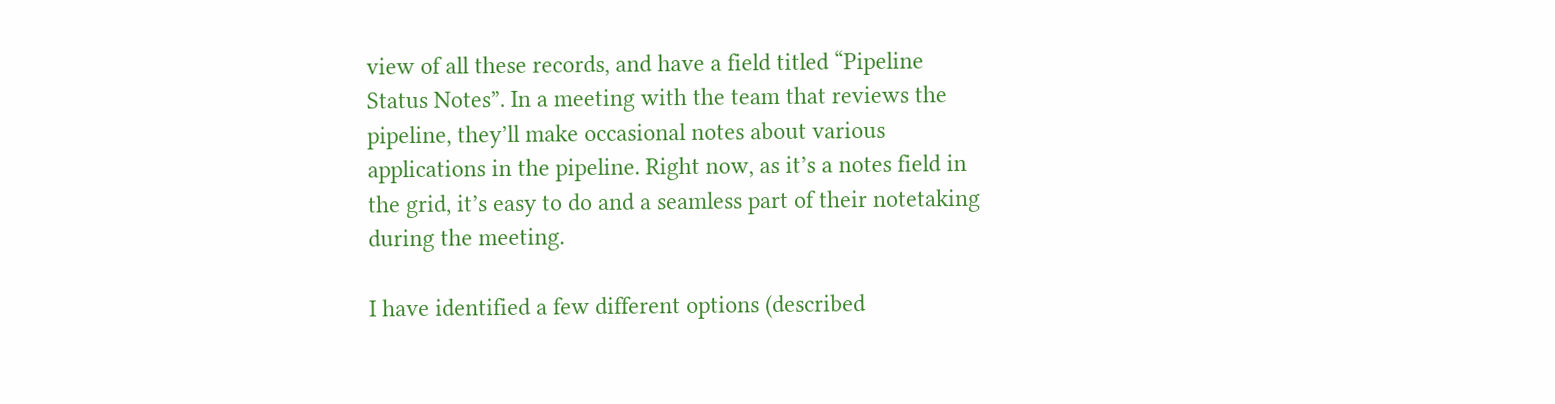view of all these records, and have a field titled “Pipeline Status Notes”. In a meeting with the team that reviews the pipeline, they’ll make occasional notes about various applications in the pipeline. Right now, as it’s a notes field in the grid, it’s easy to do and a seamless part of their notetaking during the meeting.

I have identified a few different options (described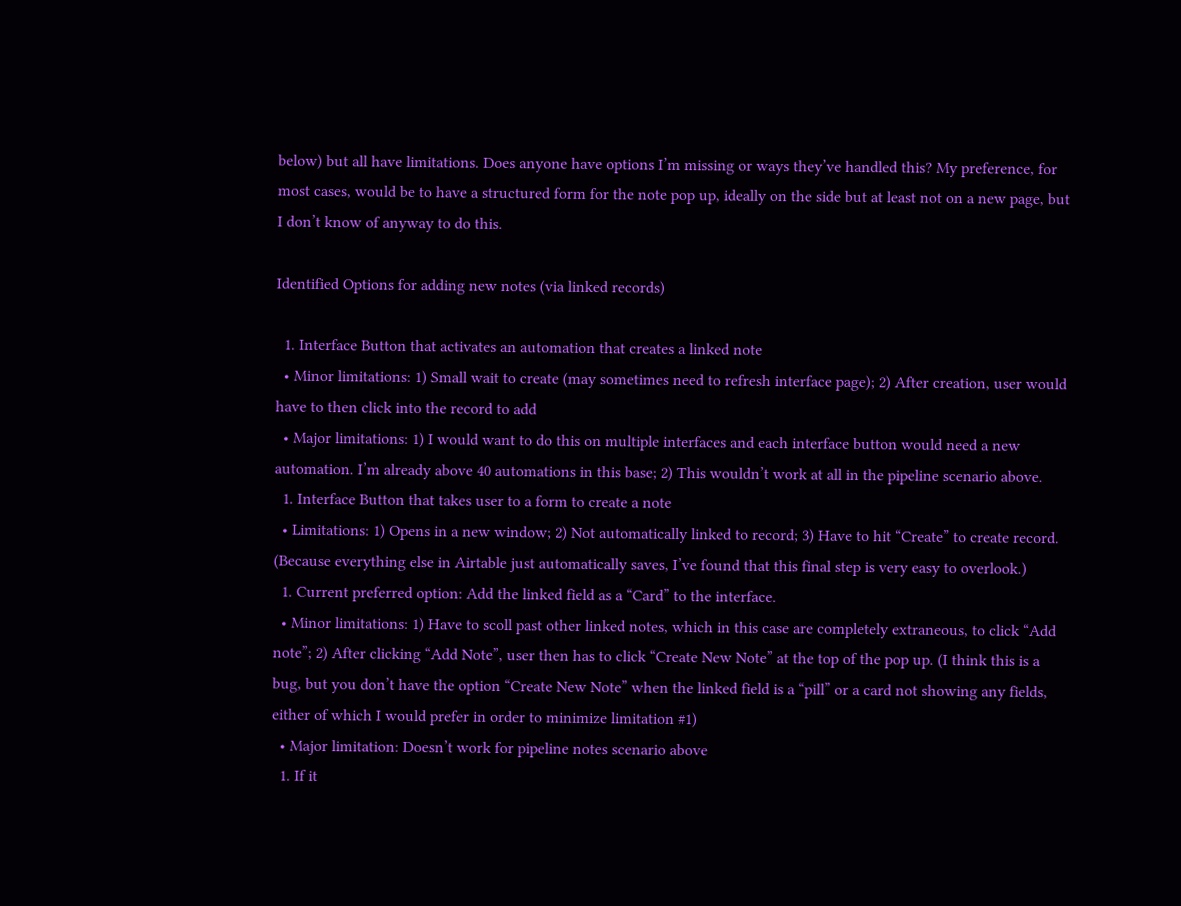below) but all have limitations. Does anyone have options I’m missing or ways they’ve handled this? My preference, for most cases, would be to have a structured form for the note pop up, ideally on the side but at least not on a new page, but I don’t know of anyway to do this.

Identified Options for adding new notes (via linked records)

  1. Interface Button that activates an automation that creates a linked note
  • Minor limitations: 1) Small wait to create (may sometimes need to refresh interface page); 2) After creation, user would have to then click into the record to add
  • Major limitations: 1) I would want to do this on multiple interfaces and each interface button would need a new automation. I’m already above 40 automations in this base; 2) This wouldn’t work at all in the pipeline scenario above.
  1. Interface Button that takes user to a form to create a note
  • Limitations: 1) Opens in a new window; 2) Not automatically linked to record; 3) Have to hit “Create” to create record. (Because everything else in Airtable just automatically saves, I’ve found that this final step is very easy to overlook.)
  1. Current preferred option: Add the linked field as a “Card” to the interface.
  • Minor limitations: 1) Have to scoll past other linked notes, which in this case are completely extraneous, to click “Add note”; 2) After clicking “Add Note”, user then has to click “Create New Note” at the top of the pop up. (I think this is a bug, but you don’t have the option “Create New Note” when the linked field is a “pill” or a card not showing any fields, either of which I would prefer in order to minimize limitation #1)
  • Major limitation: Doesn’t work for pipeline notes scenario above
  1. If it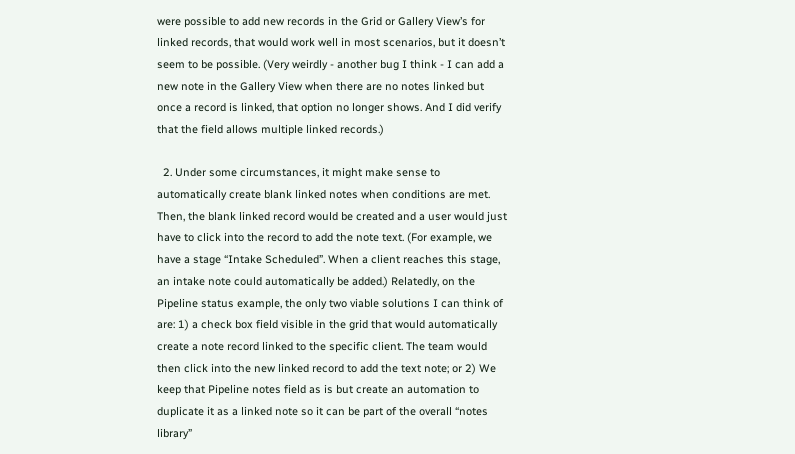were possible to add new records in the Grid or Gallery View’s for linked records, that would work well in most scenarios, but it doesn’t seem to be possible. (Very weirdly - another bug I think - I can add a new note in the Gallery View when there are no notes linked but once a record is linked, that option no longer shows. And I did verify that the field allows multiple linked records.)

  2. Under some circumstances, it might make sense to automatically create blank linked notes when conditions are met. Then, the blank linked record would be created and a user would just have to click into the record to add the note text. (For example, we have a stage “Intake Scheduled”. When a client reaches this stage, an intake note could automatically be added.) Relatedly, on the Pipeline status example, the only two viable solutions I can think of are: 1) a check box field visible in the grid that would automatically create a note record linked to the specific client. The team would then click into the new linked record to add the text note; or 2) We keep that Pipeline notes field as is but create an automation to duplicate it as a linked note so it can be part of the overall “notes library”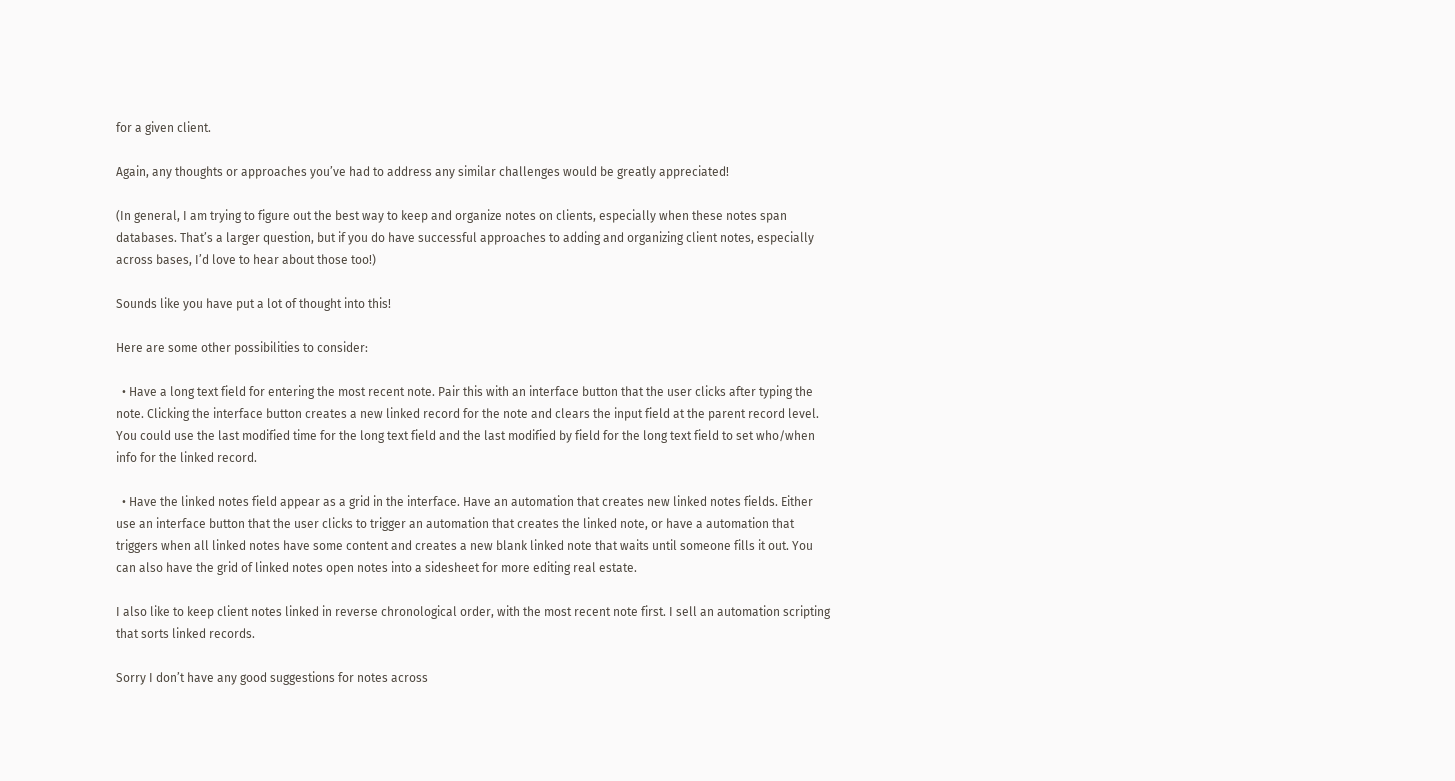for a given client.

Again, any thoughts or approaches you’ve had to address any similar challenges would be greatly appreciated!

(In general, I am trying to figure out the best way to keep and organize notes on clients, especially when these notes span databases. That’s a larger question, but if you do have successful approaches to adding and organizing client notes, especially across bases, I’d love to hear about those too!)

Sounds like you have put a lot of thought into this!

Here are some other possibilities to consider:

  • Have a long text field for entering the most recent note. Pair this with an interface button that the user clicks after typing the note. Clicking the interface button creates a new linked record for the note and clears the input field at the parent record level. You could use the last modified time for the long text field and the last modified by field for the long text field to set who/when info for the linked record.

  • Have the linked notes field appear as a grid in the interface. Have an automation that creates new linked notes fields. Either use an interface button that the user clicks to trigger an automation that creates the linked note, or have a automation that triggers when all linked notes have some content and creates a new blank linked note that waits until someone fills it out. You can also have the grid of linked notes open notes into a sidesheet for more editing real estate.

I also like to keep client notes linked in reverse chronological order, with the most recent note first. I sell an automation scripting that sorts linked records.

Sorry I don’t have any good suggestions for notes across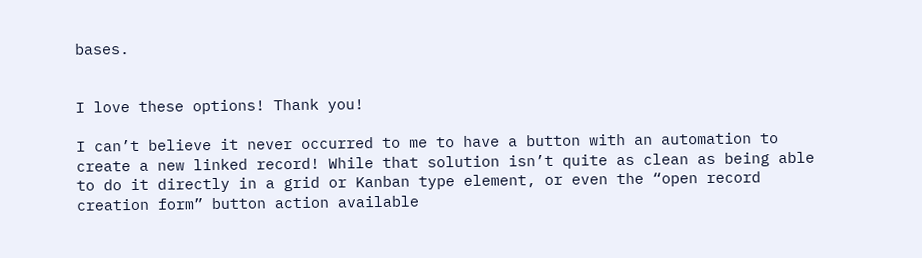bases.


I love these options! Thank you!

I can’t believe it never occurred to me to have a button with an automation to create a new linked record! While that solution isn’t quite as clean as being able to do it directly in a grid or Kanban type element, or even the “open record creation form” button action available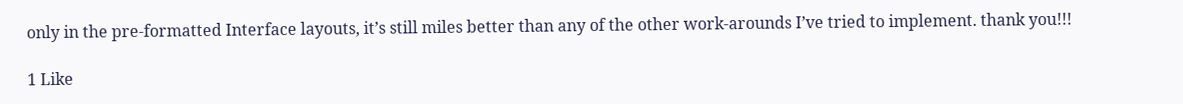only in the pre-formatted Interface layouts, it’s still miles better than any of the other work-arounds I’ve tried to implement. thank you!!!

1 Like